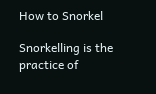How to Snorkel

Snorkelling is the practice of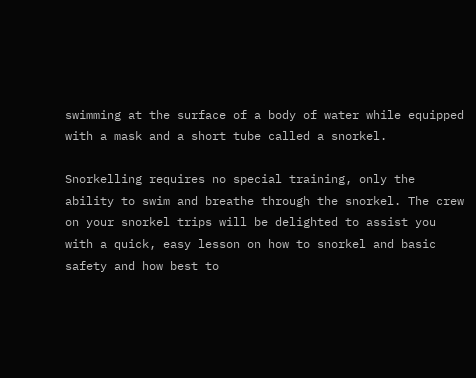swimming at the surface of a body of water while equipped with a mask and a short tube called a snorkel.

Snorkelling requires no special training, only the ability to swim and breathe through the snorkel. The crew on your snorkel trips will be delighted to assist you with a quick, easy lesson on how to snorkel and basic safety and how best to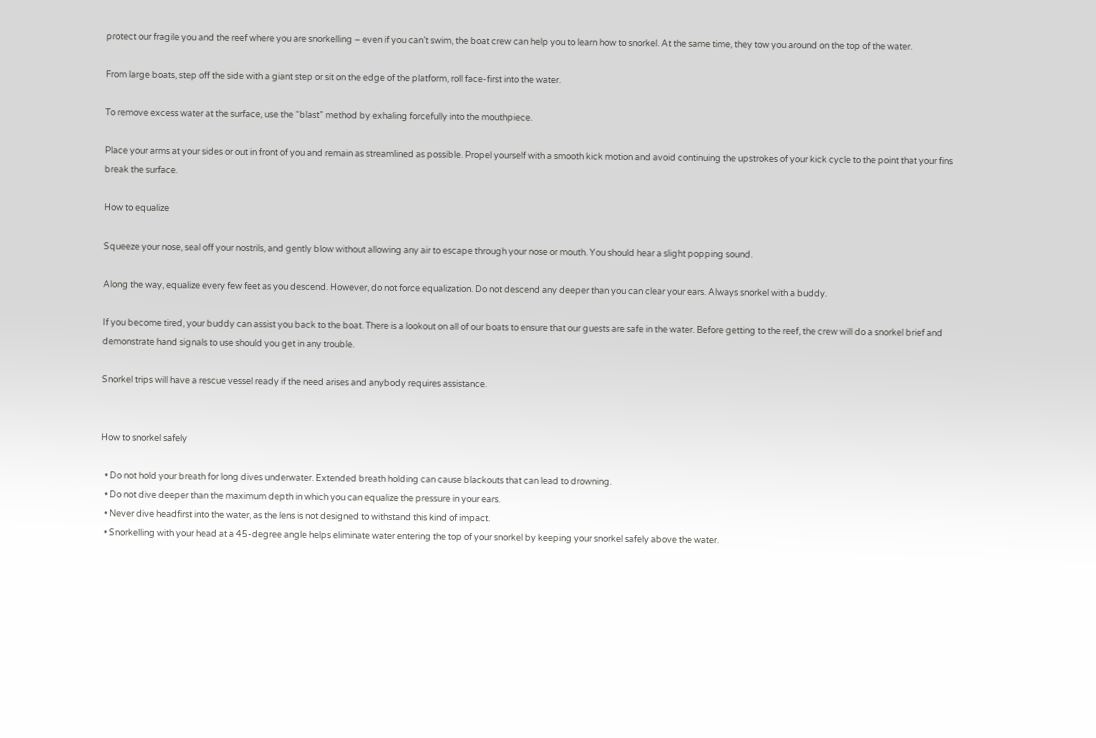protect our fragile you and the reef where you are snorkelling – even if you can’t swim, the boat crew can help you to learn how to snorkel. At the same time, they tow you around on the top of the water.

From large boats, step off the side with a giant step or sit on the edge of the platform, roll face-first into the water.

To remove excess water at the surface, use the “blast” method by exhaling forcefully into the mouthpiece.

Place your arms at your sides or out in front of you and remain as streamlined as possible. Propel yourself with a smooth kick motion and avoid continuing the upstrokes of your kick cycle to the point that your fins break the surface.

How to equalize

Squeeze your nose, seal off your nostrils, and gently blow without allowing any air to escape through your nose or mouth. You should hear a slight popping sound.

Along the way, equalize every few feet as you descend. However, do not force equalization. Do not descend any deeper than you can clear your ears. Always snorkel with a buddy.

If you become tired, your buddy can assist you back to the boat. There is a lookout on all of our boats to ensure that our guests are safe in the water. Before getting to the reef, the crew will do a snorkel brief and demonstrate hand signals to use should you get in any trouble.

Snorkel trips will have a rescue vessel ready if the need arises and anybody requires assistance.


How to snorkel safely

  • Do not hold your breath for long dives underwater. Extended breath holding can cause blackouts that can lead to drowning.
  • Do not dive deeper than the maximum depth in which you can equalize the pressure in your ears.
  • Never dive headfirst into the water, as the lens is not designed to withstand this kind of impact.
  • Snorkelling with your head at a 45-degree angle helps eliminate water entering the top of your snorkel by keeping your snorkel safely above the water.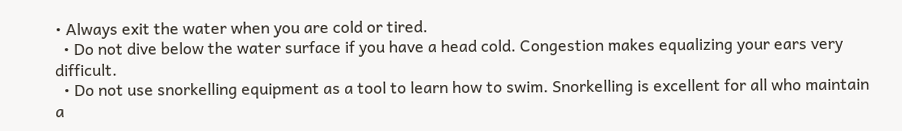• Always exit the water when you are cold or tired.
  • Do not dive below the water surface if you have a head cold. Congestion makes equalizing your ears very difficult.
  • Do not use snorkelling equipment as a tool to learn how to swim. Snorkelling is excellent for all who maintain a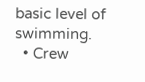basic level of swimming.
  • Crew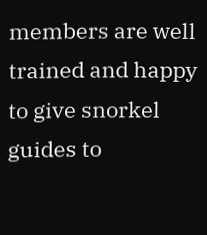members are well trained and happy to give snorkel guides to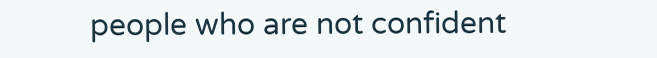people who are not confident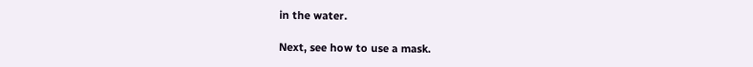in the water.

Next, see how to use a mask.